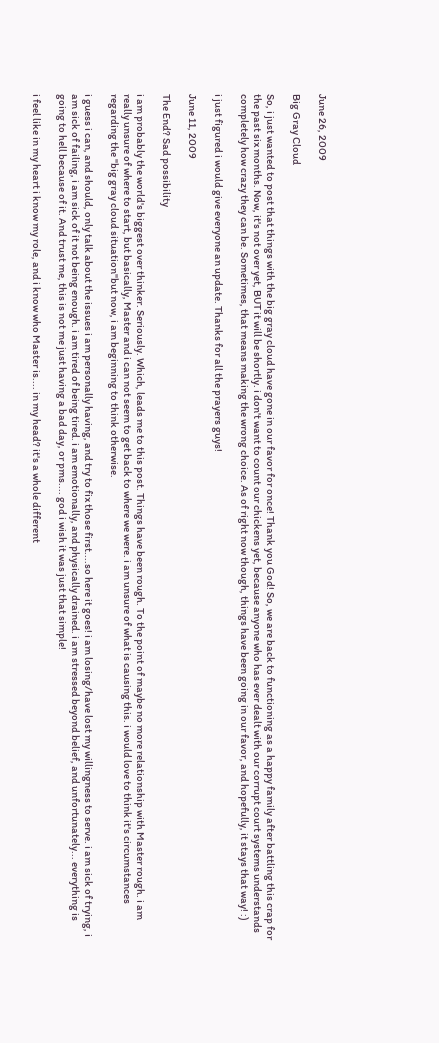June 26, 2009

Big Gray Cloud

So, i just wanted to post that things with the big gray cloud have gone in our favor for once! Thank you God! So, we are back to functioning as a happy family after battling this crap for the past six months. Now, it's not over yet, BUT it will be shortly. i don't want to count our chickens yet, because anyone who has ever dealt with our corrupt court systems understands completely how crazy they can be. Sometimes, that means making the wrong choice. As of right now though, things have been going in our favor, and hopefully, it stays that way! :)

i just figured i would give everyone an update. Thanks for all the prayers guys!

June 11, 2009

The End? Sad possibility

i am probably the world's biggest over thinker. Seriously. Which, leads me to this post. Things have been rough. To the point of maybe no more relationship with Master rough. i am really unsure of where to start, but basically, Master and i can not seem to get back to where we were. i am unsure of what is causing this. i would love to think it's circumstances regarding the "big gray cloud situation"but now, i am beginning to think otherwise.

i guess i can, and should, only talk about the issues i am personally having, and try to fix those first....so here it goes! i am losing/have lost my willingness to serve. i am sick of trying, i am sick of failing, i am sick of it not being enough. i am tired of being tired. i am emotionally, and physically drained. i am stressed beyond belief, and unfortunately... everything is going to hell because of it. And trust me, this is not me just having a bad day, or pms.... god i wish it was just that simple!

i feel like in my heart i know my role, and i know who Master is.... in my head? it's a whole different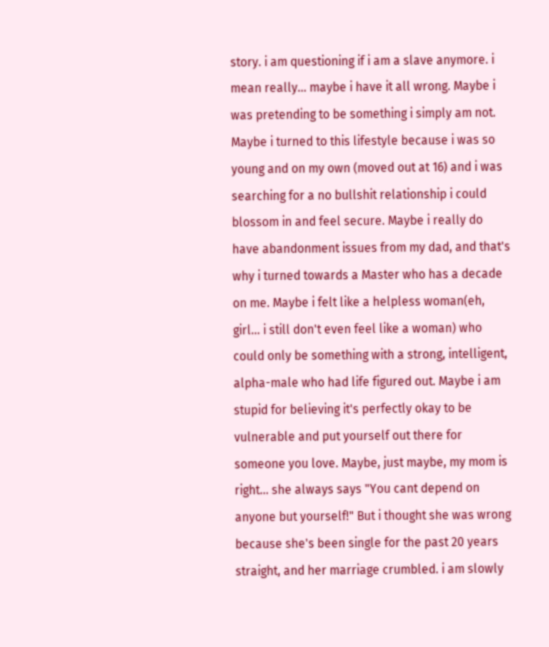story. i am questioning if i am a slave anymore. i mean really... maybe i have it all wrong. Maybe i was pretending to be something i simply am not. Maybe i turned to this lifestyle because i was so young and on my own (moved out at 16) and i was searching for a no bullshit relationship i could blossom in and feel secure. Maybe i really do have abandonment issues from my dad, and that's why i turned towards a Master who has a decade on me. Maybe i felt like a helpless woman(eh, girl... i still don't even feel like a woman) who could only be something with a strong, intelligent, alpha-male who had life figured out. Maybe i am stupid for believing it's perfectly okay to be vulnerable and put yourself out there for someone you love. Maybe, just maybe, my mom is right... she always says "You cant depend on anyone but yourself!" But i thought she was wrong because she's been single for the past 20 years straight, and her marriage crumbled. i am slowly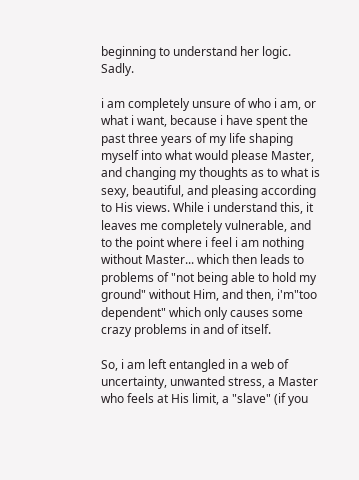beginning to understand her logic. Sadly.

i am completely unsure of who i am, or what i want, because i have spent the past three years of my life shaping myself into what would please Master, and changing my thoughts as to what is sexy, beautiful, and pleasing according to His views. While i understand this, it leaves me completely vulnerable, and to the point where i feel i am nothing without Master... which then leads to problems of "not being able to hold my ground" without Him, and then, i'm"too dependent" which only causes some crazy problems in and of itself.

So, i am left entangled in a web of uncertainty, unwanted stress, a Master who feels at His limit, a "slave" (if you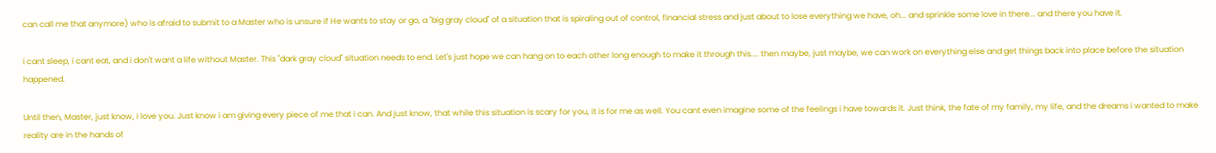can call me that anymore) who is afraid to submit to a Master who is unsure if He wants to stay or go, a "big gray cloud" of a situation that is spiraling out of control, financial stress and just about to lose everything we have, oh... and sprinkle some love in there... and there you have it.

i cant sleep, i cant eat, and i don't want a life without Master. This "dark gray cloud" situation needs to end. Let's just hope we can hang on to each other long enough to make it through this.... then maybe, just maybe, we can work on everything else and get things back into place before the situation happened.

Until then, Master, just know, i love you. Just know i am giving every piece of me that i can. And just know, that while this situation is scary for you, it is for me as well. You cant even imagine some of the feelings i have towards it. Just think, the fate of my family, my life, and the dreams i wanted to make reality are in the hands of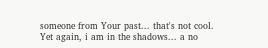someone from Your past... that's not cool. Yet again, i am in the shadows... a no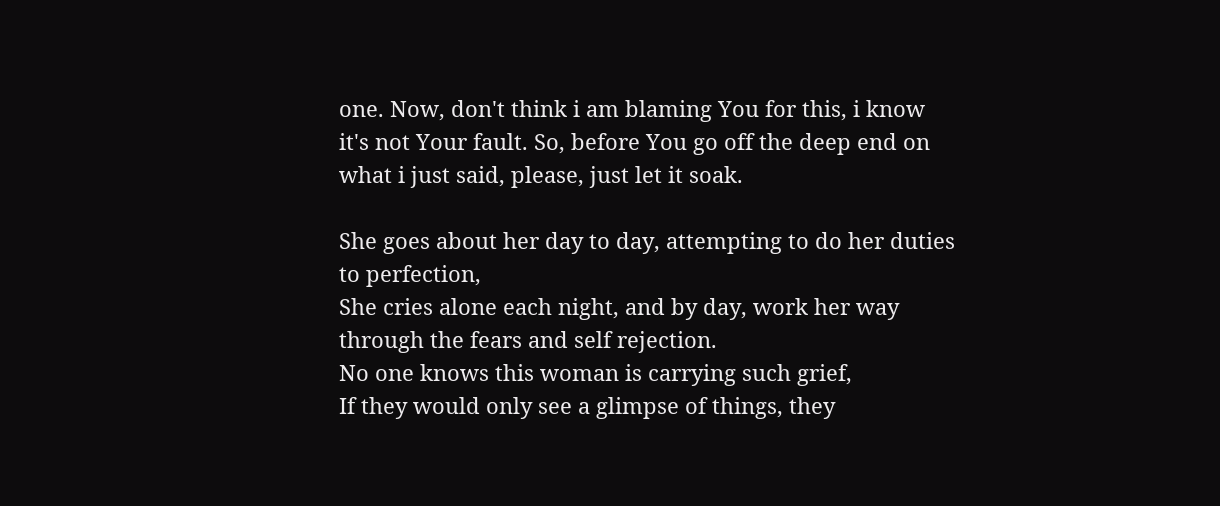one. Now, don't think i am blaming You for this, i know it's not Your fault. So, before You go off the deep end on what i just said, please, just let it soak.

She goes about her day to day, attempting to do her duties to perfection,
She cries alone each night, and by day, work her way through the fears and self rejection.
No one knows this woman is carrying such grief,
If they would only see a glimpse of things, they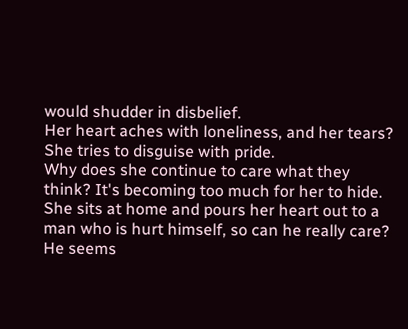would shudder in disbelief.
Her heart aches with loneliness, and her tears? She tries to disguise with pride.
Why does she continue to care what they think? It's becoming too much for her to hide.
She sits at home and pours her heart out to a man who is hurt himself, so can he really care?
He seems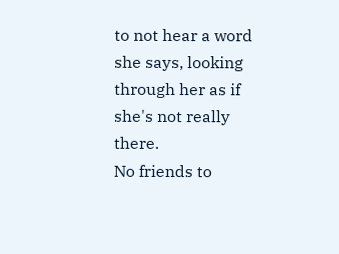to not hear a word she says, looking through her as if she's not really there.
No friends to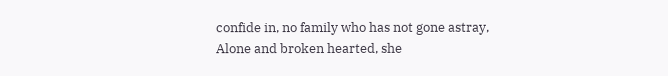confide in, no family who has not gone astray,
Alone and broken hearted, she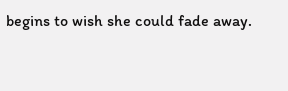begins to wish she could fade away.